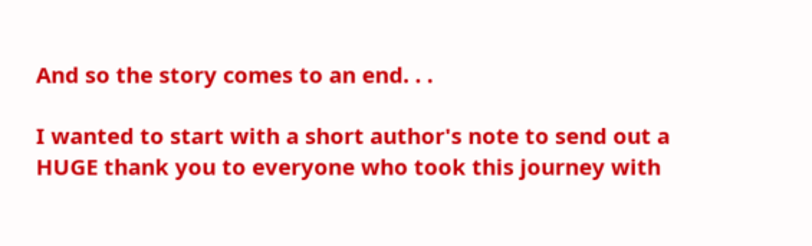And so the story comes to an end. . .

I wanted to start with a short author's note to send out a HUGE thank you to everyone who took this journey with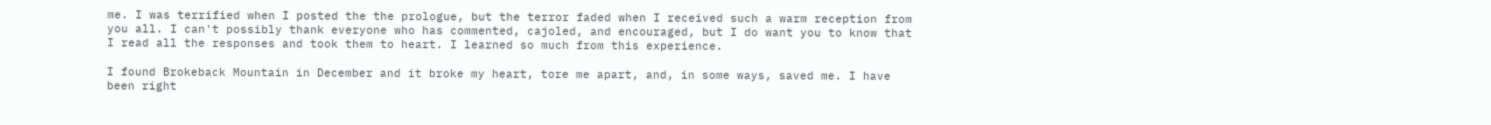me. I was terrified when I posted the the prologue, but the terror faded when I received such a warm reception from you all. I can't possibly thank everyone who has commented, cajoled, and encouraged, but I do want you to know that I read all the responses and took them to heart. I learned so much from this experience.

I found Brokeback Mountain in December and it broke my heart, tore me apart, and, in some ways, saved me. I have been right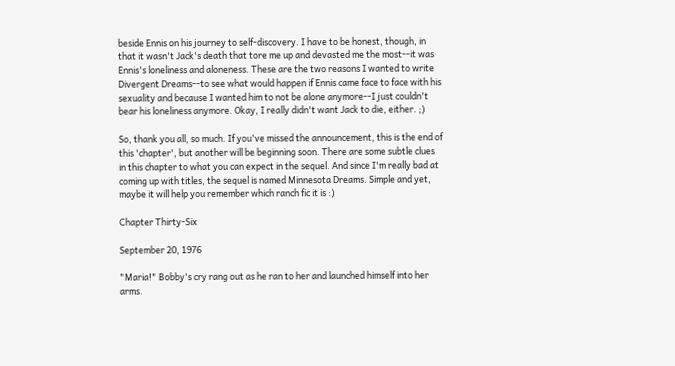beside Ennis on his journey to self-discovery. I have to be honest, though, in that it wasn't Jack's death that tore me up and devasted me the most--it was Ennis's loneliness and aloneness. These are the two reasons I wanted to write Divergent Dreams--to see what would happen if Ennis came face to face with his sexuality and because I wanted him to not be alone anymore--I just couldn't bear his loneliness anymore. Okay, I really didn't want Jack to die, either. ;)

So, thank you all, so much. If you've missed the announcement, this is the end of this 'chapter', but another will be beginning soon. There are some subtle clues in this chapter to what you can expect in the sequel. And since I'm really bad at coming up with titles, the sequel is named Minnesota Dreams. Simple and yet, maybe it will help you remember which ranch fic it is :)

Chapter Thirty-Six

September 20, 1976

"Maria!" Bobby's cry rang out as he ran to her and launched himself into her arms.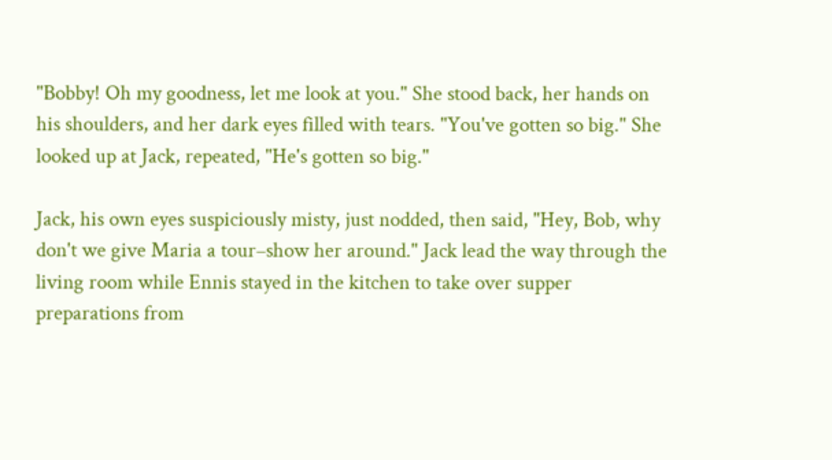"Bobby! Oh my goodness, let me look at you." She stood back, her hands on his shoulders, and her dark eyes filled with tears. "You've gotten so big." She looked up at Jack, repeated, "He's gotten so big."

Jack, his own eyes suspiciously misty, just nodded, then said, "Hey, Bob, why don't we give Maria a tour–show her around." Jack lead the way through the living room while Ennis stayed in the kitchen to take over supper preparations from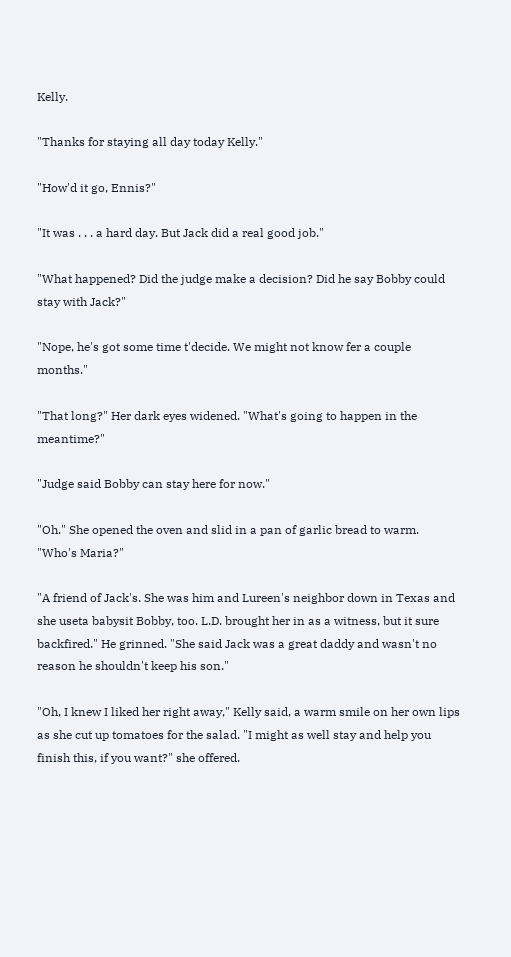Kelly.

"Thanks for staying all day today Kelly."

"How'd it go, Ennis?"

"It was . . . a hard day. But Jack did a real good job."

"What happened? Did the judge make a decision? Did he say Bobby could stay with Jack?"

"Nope, he's got some time t'decide. We might not know fer a couple months."

"That long?" Her dark eyes widened. "What's going to happen in the meantime?"

"Judge said Bobby can stay here for now."

"Oh." She opened the oven and slid in a pan of garlic bread to warm. "Who's Maria?"

"A friend of Jack's. She was him and Lureen's neighbor down in Texas and she useta babysit Bobby, too. L.D. brought her in as a witness, but it sure backfired." He grinned. "She said Jack was a great daddy and wasn't no reason he shouldn't keep his son."

"Oh, I knew I liked her right away," Kelly said, a warm smile on her own lips as she cut up tomatoes for the salad. "I might as well stay and help you finish this, if you want?" she offered.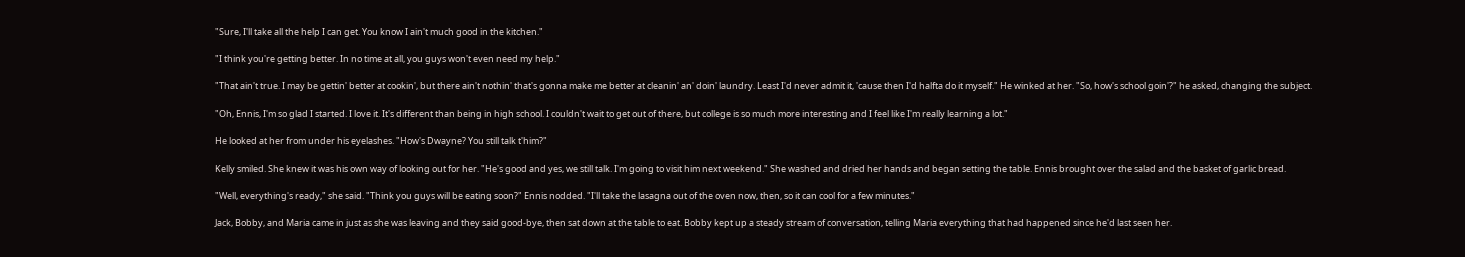"Sure, I'll take all the help I can get. You know I ain't much good in the kitchen."

"I think you're getting better. In no time at all, you guys won't even need my help."

"That ain't true. I may be gettin' better at cookin', but there ain't nothin' that's gonna make me better at cleanin' an' doin' laundry. Least I'd never admit it, 'cause then I'd halfta do it myself." He winked at her. "So, how's school goin'?" he asked, changing the subject.

"Oh, Ennis, I'm so glad I started. I love it. It's different than being in high school. I couldn't wait to get out of there, but college is so much more interesting and I feel like I'm really learning a lot."

He looked at her from under his eyelashes. "How's Dwayne? You still talk t'him?"

Kelly smiled. She knew it was his own way of looking out for her. "He's good and yes, we still talk. I'm going to visit him next weekend." She washed and dried her hands and began setting the table. Ennis brought over the salad and the basket of garlic bread.

"Well, everything's ready," she said. "Think you guys will be eating soon?" Ennis nodded. "I'll take the lasagna out of the oven now, then, so it can cool for a few minutes."

Jack, Bobby, and Maria came in just as she was leaving and they said good-bye, then sat down at the table to eat. Bobby kept up a steady stream of conversation, telling Maria everything that had happened since he'd last seen her.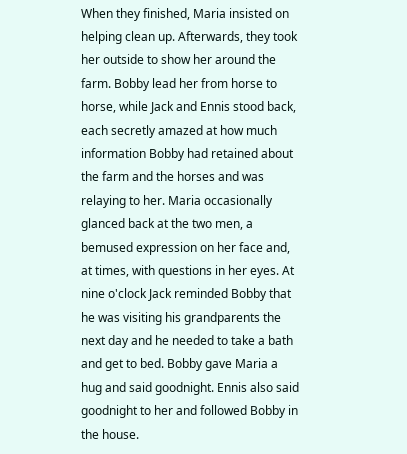When they finished, Maria insisted on helping clean up. Afterwards, they took her outside to show her around the farm. Bobby lead her from horse to horse, while Jack and Ennis stood back, each secretly amazed at how much information Bobby had retained about the farm and the horses and was relaying to her. Maria occasionally glanced back at the two men, a bemused expression on her face and, at times, with questions in her eyes. At nine o'clock Jack reminded Bobby that he was visiting his grandparents the next day and he needed to take a bath and get to bed. Bobby gave Maria a hug and said goodnight. Ennis also said goodnight to her and followed Bobby in the house.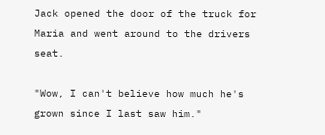Jack opened the door of the truck for Maria and went around to the drivers seat.

"Wow, I can't believe how much he's grown since I last saw him."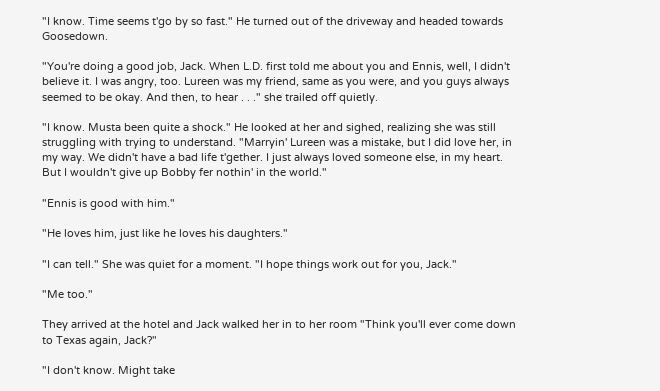"I know. Time seems t'go by so fast." He turned out of the driveway and headed towards Goosedown.

"You're doing a good job, Jack. When L.D. first told me about you and Ennis, well, I didn't believe it. I was angry, too. Lureen was my friend, same as you were, and you guys always seemed to be okay. And then, to hear . . ." she trailed off quietly.

"I know. Musta been quite a shock." He looked at her and sighed, realizing she was still struggling with trying to understand. "Marryin' Lureen was a mistake, but I did love her, in my way. We didn't have a bad life t'gether. I just always loved someone else, in my heart. But I wouldn't give up Bobby fer nothin' in the world."

"Ennis is good with him."

"He loves him, just like he loves his daughters."

"I can tell." She was quiet for a moment. "I hope things work out for you, Jack."

"Me too."

They arrived at the hotel and Jack walked her in to her room "Think you'll ever come down to Texas again, Jack?"

"I don't know. Might take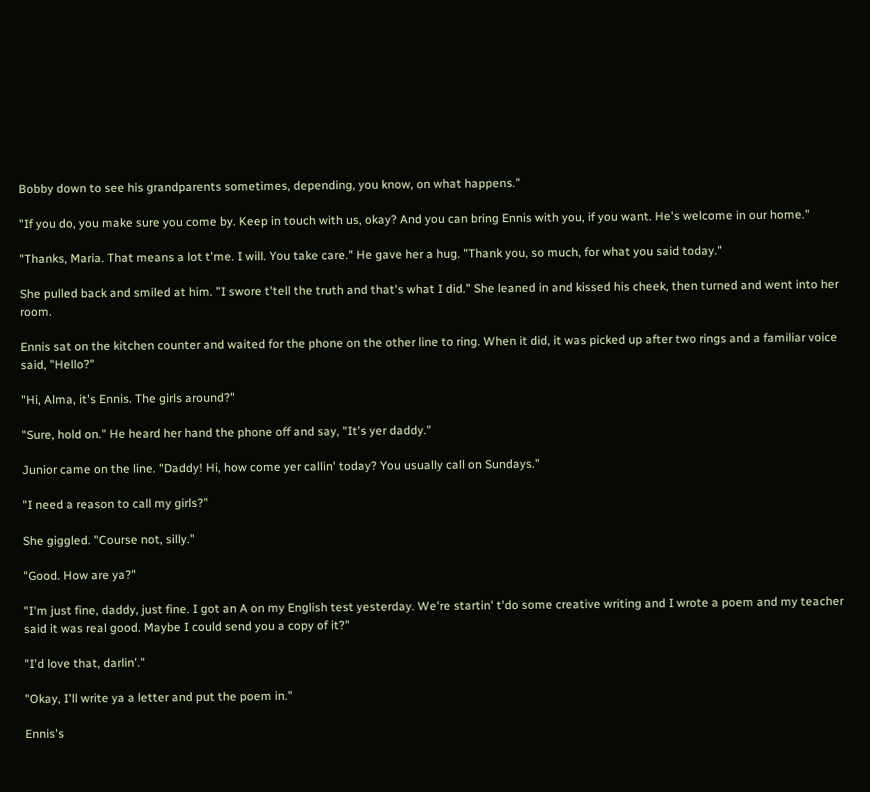Bobby down to see his grandparents sometimes, depending, you know, on what happens."

"If you do, you make sure you come by. Keep in touch with us, okay? And you can bring Ennis with you, if you want. He's welcome in our home."

"Thanks, Maria. That means a lot t'me. I will. You take care." He gave her a hug. "Thank you, so much, for what you said today."

She pulled back and smiled at him. "I swore t'tell the truth and that's what I did." She leaned in and kissed his cheek, then turned and went into her room.

Ennis sat on the kitchen counter and waited for the phone on the other line to ring. When it did, it was picked up after two rings and a familiar voice said, "Hello?"

"Hi, Alma, it's Ennis. The girls around?"

"Sure, hold on." He heard her hand the phone off and say, "It's yer daddy."

Junior came on the line. "Daddy! Hi, how come yer callin' today? You usually call on Sundays."

"I need a reason to call my girls?"

She giggled. "Course not, silly."

"Good. How are ya?"

"I'm just fine, daddy, just fine. I got an A on my English test yesterday. We're startin' t'do some creative writing and I wrote a poem and my teacher said it was real good. Maybe I could send you a copy of it?"

"I'd love that, darlin'."

"Okay, I'll write ya a letter and put the poem in."

Ennis's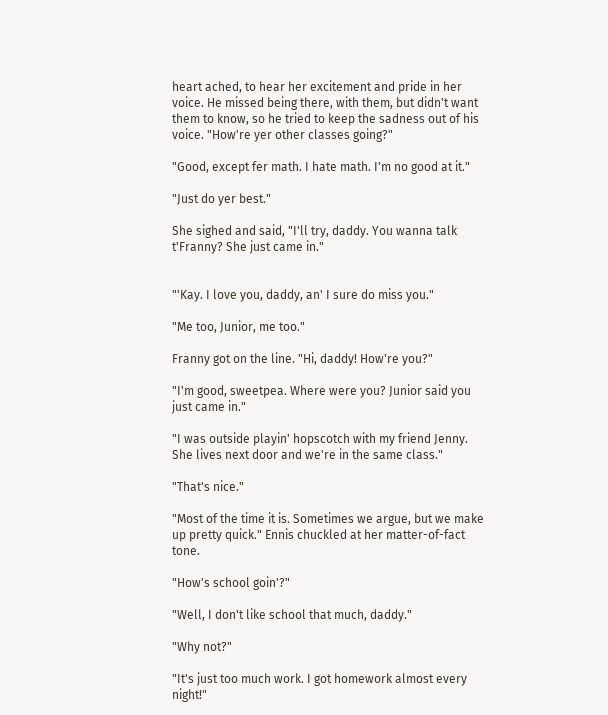heart ached, to hear her excitement and pride in her voice. He missed being there, with them, but didn't want them to know, so he tried to keep the sadness out of his voice. "How're yer other classes going?"

"Good, except fer math. I hate math. I'm no good at it."

"Just do yer best."

She sighed and said, "I'll try, daddy. You wanna talk t'Franny? She just came in."


"'Kay. I love you, daddy, an' I sure do miss you."

"Me too, Junior, me too."

Franny got on the line. "Hi, daddy! How're you?"

"I'm good, sweetpea. Where were you? Junior said you just came in."

"I was outside playin' hopscotch with my friend Jenny. She lives next door and we're in the same class."

"That's nice."

"Most of the time it is. Sometimes we argue, but we make up pretty quick." Ennis chuckled at her matter-of-fact tone.

"How's school goin'?"

"Well, I don't like school that much, daddy."

"Why not?"

"It's just too much work. I got homework almost every night!"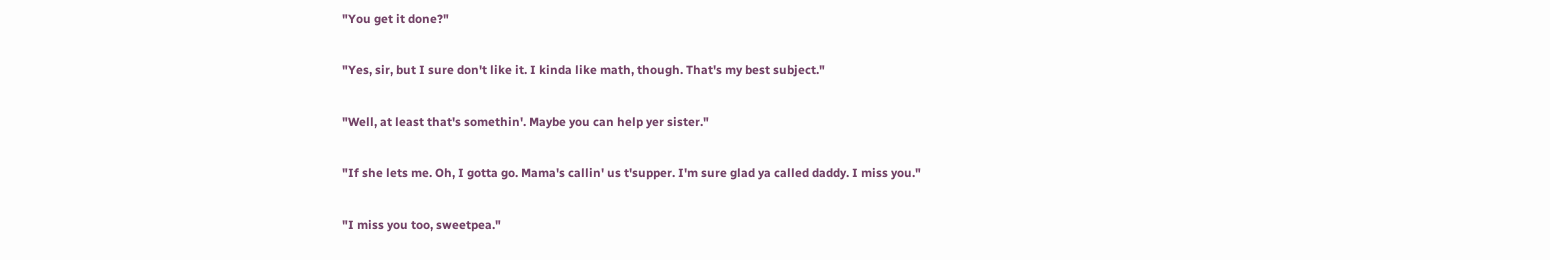"You get it done?"

"Yes, sir, but I sure don't like it. I kinda like math, though. That's my best subject."

"Well, at least that's somethin'. Maybe you can help yer sister."

"If she lets me. Oh, I gotta go. Mama's callin' us t'supper. I'm sure glad ya called daddy. I miss you."

"I miss you too, sweetpea."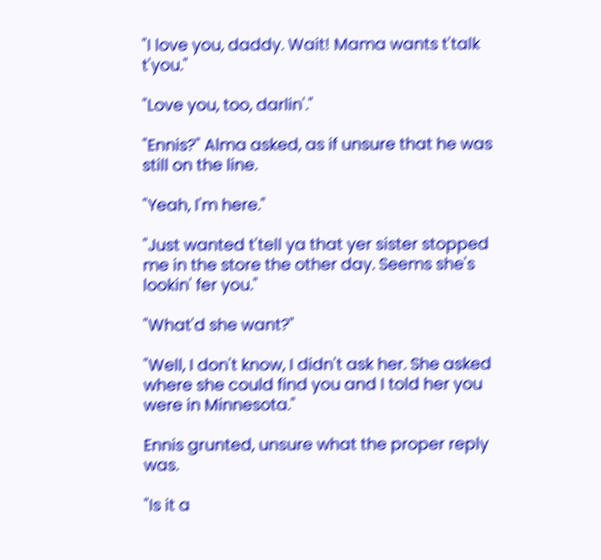"I love you, daddy. Wait! Mama wants t'talk t'you."

"Love you, too, darlin'."

"Ennis?" Alma asked, as if unsure that he was still on the line.

"Yeah, I'm here."

"Just wanted t'tell ya that yer sister stopped me in the store the other day. Seems she's lookin' fer you."

"What'd she want?"

"Well, I don't know, I didn't ask her. She asked where she could find you and I told her you were in Minnesota."

Ennis grunted, unsure what the proper reply was.

"Is it a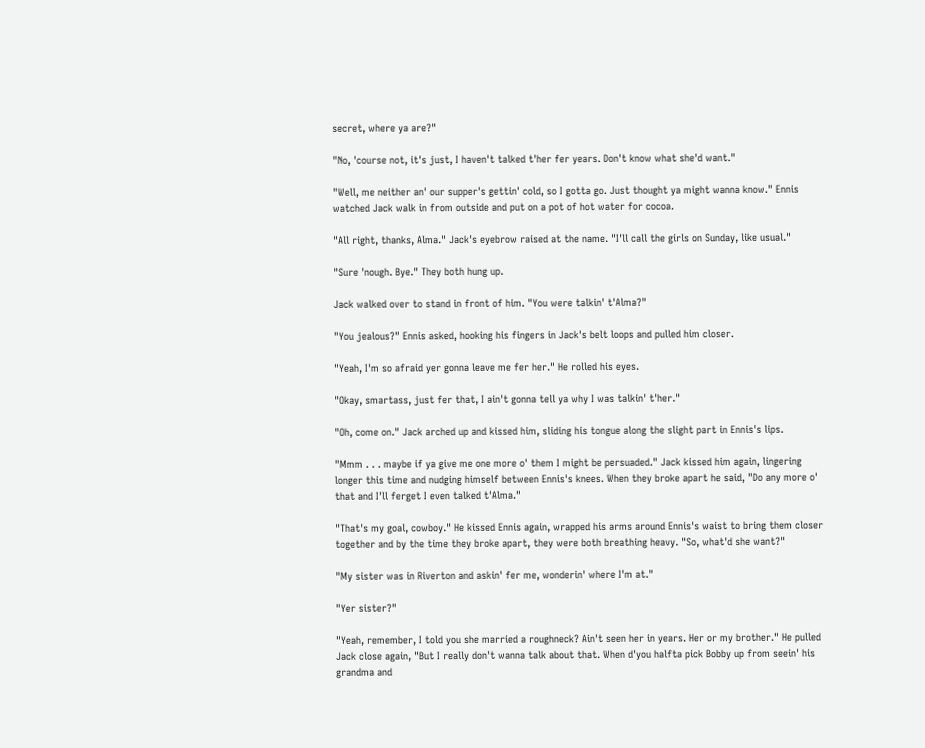secret, where ya are?"

"No, 'course not, it's just, I haven't talked t'her fer years. Don't know what she'd want."

"Well, me neither an' our supper's gettin' cold, so I gotta go. Just thought ya might wanna know." Ennis watched Jack walk in from outside and put on a pot of hot water for cocoa.

"All right, thanks, Alma." Jack's eyebrow raised at the name. "I'll call the girls on Sunday, like usual."

"Sure 'nough. Bye." They both hung up.

Jack walked over to stand in front of him. "You were talkin' t'Alma?"

"You jealous?" Ennis asked, hooking his fingers in Jack's belt loops and pulled him closer.

"Yeah, I'm so afraid yer gonna leave me fer her." He rolled his eyes.

"Okay, smartass, just fer that, I ain't gonna tell ya why I was talkin' t'her."

"Oh, come on." Jack arched up and kissed him, sliding his tongue along the slight part in Ennis's lips.

"Mmm . . . maybe if ya give me one more o' them I might be persuaded." Jack kissed him again, lingering longer this time and nudging himself between Ennis's knees. When they broke apart he said, "Do any more o' that and I'll ferget I even talked t'Alma."

"That's my goal, cowboy." He kissed Ennis again, wrapped his arms around Ennis's waist to bring them closer together and by the time they broke apart, they were both breathing heavy. "So, what'd she want?"

"My sister was in Riverton and askin' fer me, wonderin' where I'm at."

"Yer sister?"

"Yeah, remember, I told you she married a roughneck? Ain't seen her in years. Her or my brother." He pulled Jack close again, "But I really don't wanna talk about that. When d'you halfta pick Bobby up from seein' his grandma and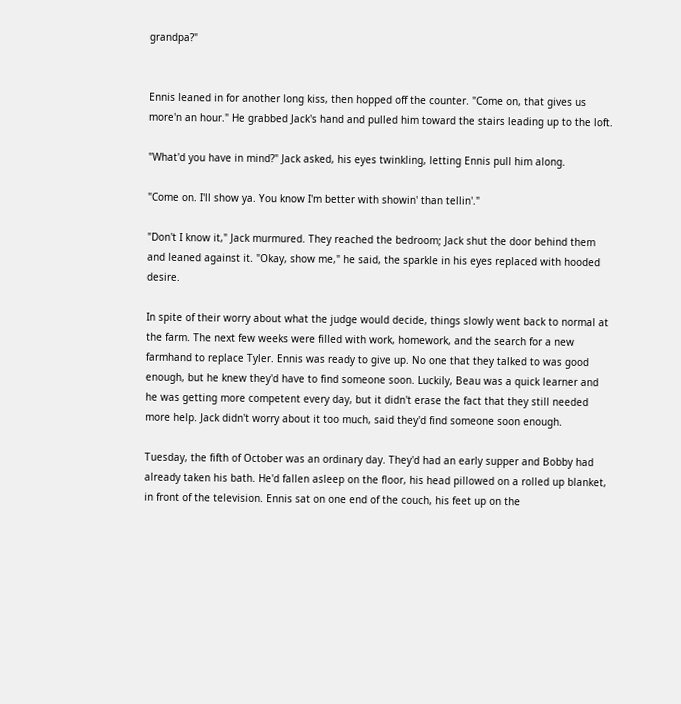grandpa?"


Ennis leaned in for another long kiss, then hopped off the counter. "Come on, that gives us more'n an hour." He grabbed Jack's hand and pulled him toward the stairs leading up to the loft.

"What'd you have in mind?" Jack asked, his eyes twinkling, letting Ennis pull him along.

"Come on. I'll show ya. You know I'm better with showin' than tellin'."

"Don't I know it," Jack murmured. They reached the bedroom; Jack shut the door behind them and leaned against it. "Okay, show me," he said, the sparkle in his eyes replaced with hooded desire.

In spite of their worry about what the judge would decide, things slowly went back to normal at the farm. The next few weeks were filled with work, homework, and the search for a new farmhand to replace Tyler. Ennis was ready to give up. No one that they talked to was good enough, but he knew they'd have to find someone soon. Luckily, Beau was a quick learner and he was getting more competent every day, but it didn't erase the fact that they still needed more help. Jack didn't worry about it too much, said they'd find someone soon enough.

Tuesday, the fifth of October was an ordinary day. They'd had an early supper and Bobby had already taken his bath. He'd fallen asleep on the floor, his head pillowed on a rolled up blanket, in front of the television. Ennis sat on one end of the couch, his feet up on the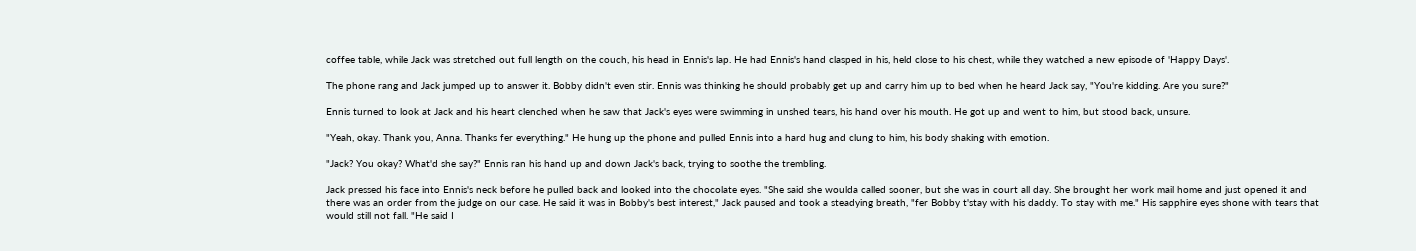coffee table, while Jack was stretched out full length on the couch, his head in Ennis's lap. He had Ennis's hand clasped in his, held close to his chest, while they watched a new episode of 'Happy Days'.

The phone rang and Jack jumped up to answer it. Bobby didn't even stir. Ennis was thinking he should probably get up and carry him up to bed when he heard Jack say, "You're kidding. Are you sure?"

Ennis turned to look at Jack and his heart clenched when he saw that Jack's eyes were swimming in unshed tears, his hand over his mouth. He got up and went to him, but stood back, unsure.

"Yeah, okay. Thank you, Anna. Thanks fer everything." He hung up the phone and pulled Ennis into a hard hug and clung to him, his body shaking with emotion.

"Jack? You okay? What'd she say?" Ennis ran his hand up and down Jack's back, trying to soothe the trembling.

Jack pressed his face into Ennis's neck before he pulled back and looked into the chocolate eyes. "She said she woulda called sooner, but she was in court all day. She brought her work mail home and just opened it and there was an order from the judge on our case. He said it was in Bobby's best interest," Jack paused and took a steadying breath, "fer Bobby t'stay with his daddy. To stay with me." His sapphire eyes shone with tears that would still not fall. "He said I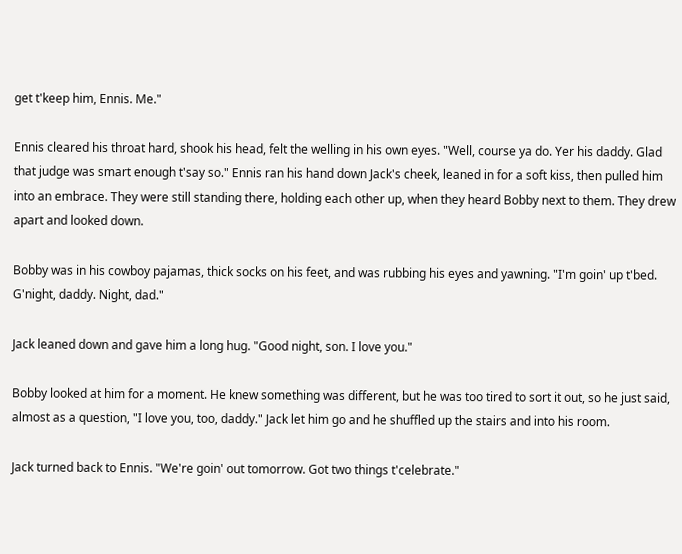get t'keep him, Ennis. Me."

Ennis cleared his throat hard, shook his head, felt the welling in his own eyes. "Well, course ya do. Yer his daddy. Glad that judge was smart enough t'say so." Ennis ran his hand down Jack's cheek, leaned in for a soft kiss, then pulled him into an embrace. They were still standing there, holding each other up, when they heard Bobby next to them. They drew apart and looked down.

Bobby was in his cowboy pajamas, thick socks on his feet, and was rubbing his eyes and yawning. "I'm goin' up t'bed. G'night, daddy. Night, dad."

Jack leaned down and gave him a long hug. "Good night, son. I love you."

Bobby looked at him for a moment. He knew something was different, but he was too tired to sort it out, so he just said, almost as a question, "I love you, too, daddy." Jack let him go and he shuffled up the stairs and into his room.

Jack turned back to Ennis. "We're goin' out tomorrow. Got two things t'celebrate."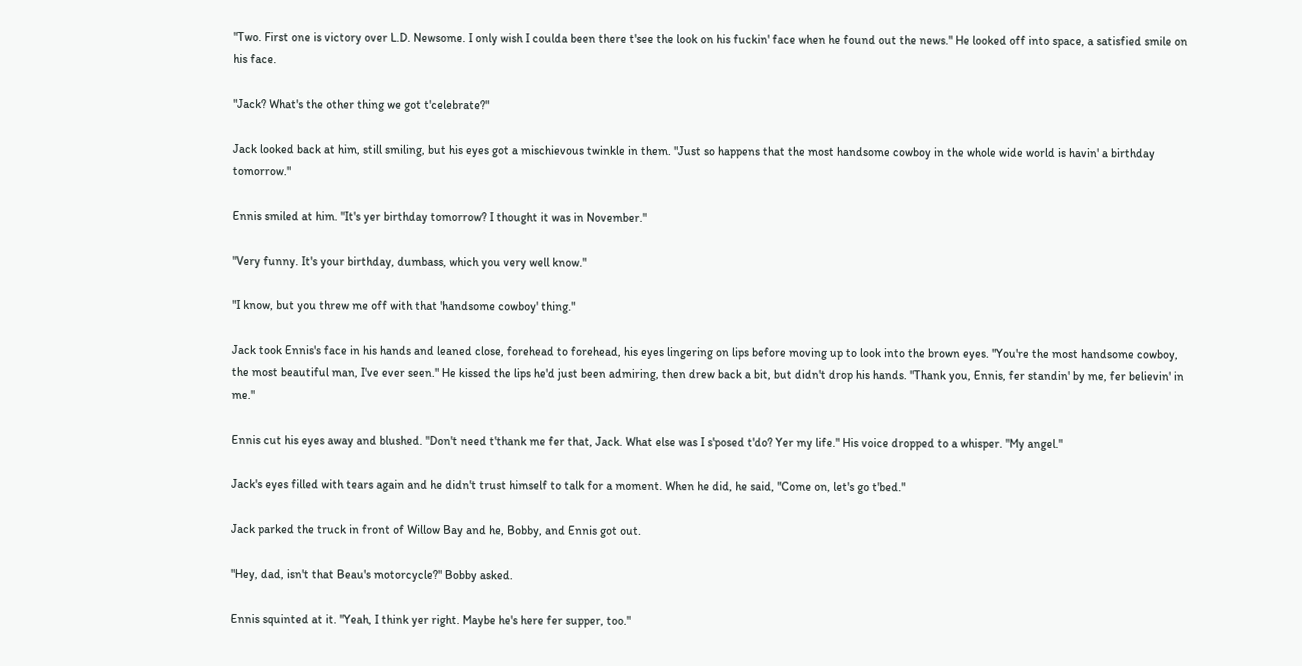"Two. First one is victory over L.D. Newsome. I only wish I coulda been there t'see the look on his fuckin' face when he found out the news." He looked off into space, a satisfied smile on his face.

"Jack? What's the other thing we got t'celebrate?"

Jack looked back at him, still smiling, but his eyes got a mischievous twinkle in them. "Just so happens that the most handsome cowboy in the whole wide world is havin' a birthday tomorrow."

Ennis smiled at him. "It's yer birthday tomorrow? I thought it was in November."

"Very funny. It's your birthday, dumbass, which you very well know."

"I know, but you threw me off with that 'handsome cowboy' thing."

Jack took Ennis's face in his hands and leaned close, forehead to forehead, his eyes lingering on lips before moving up to look into the brown eyes. "You're the most handsome cowboy, the most beautiful man, I've ever seen." He kissed the lips he'd just been admiring, then drew back a bit, but didn't drop his hands. "Thank you, Ennis, fer standin' by me, fer believin' in me."

Ennis cut his eyes away and blushed. "Don't need t'thank me fer that, Jack. What else was I s'posed t'do? Yer my life." His voice dropped to a whisper. "My angel."

Jack's eyes filled with tears again and he didn't trust himself to talk for a moment. When he did, he said, "Come on, let's go t'bed."

Jack parked the truck in front of Willow Bay and he, Bobby, and Ennis got out.

"Hey, dad, isn't that Beau's motorcycle?" Bobby asked.

Ennis squinted at it. "Yeah, I think yer right. Maybe he's here fer supper, too."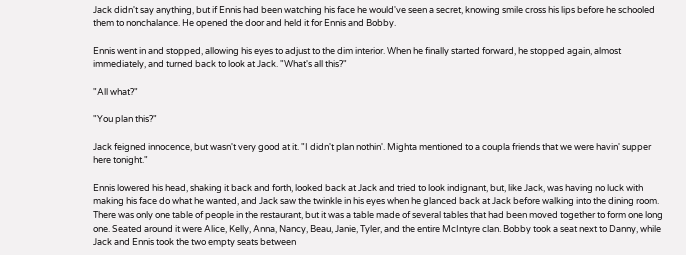Jack didn't say anything, but if Ennis had been watching his face he would've seen a secret, knowing smile cross his lips before he schooled them to nonchalance. He opened the door and held it for Ennis and Bobby.

Ennis went in and stopped, allowing his eyes to adjust to the dim interior. When he finally started forward, he stopped again, almost immediately, and turned back to look at Jack. "What's all this?"

"All what?"

"You plan this?"

Jack feigned innocence, but wasn't very good at it. "I didn't plan nothin'. Mighta mentioned to a coupla friends that we were havin' supper here tonight."

Ennis lowered his head, shaking it back and forth, looked back at Jack and tried to look indignant, but, like Jack, was having no luck with making his face do what he wanted, and Jack saw the twinkle in his eyes when he glanced back at Jack before walking into the dining room. There was only one table of people in the restaurant, but it was a table made of several tables that had been moved together to form one long one. Seated around it were Alice, Kelly, Anna, Nancy, Beau, Janie, Tyler, and the entire McIntyre clan. Bobby took a seat next to Danny, while Jack and Ennis took the two empty seats between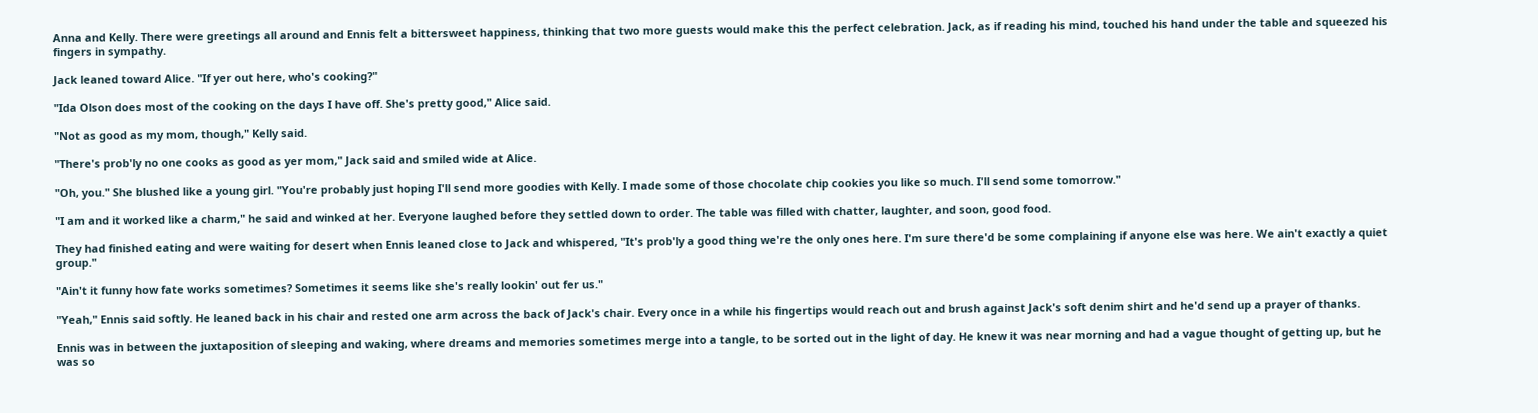Anna and Kelly. There were greetings all around and Ennis felt a bittersweet happiness, thinking that two more guests would make this the perfect celebration. Jack, as if reading his mind, touched his hand under the table and squeezed his fingers in sympathy.

Jack leaned toward Alice. "If yer out here, who's cooking?"

"Ida Olson does most of the cooking on the days I have off. She's pretty good," Alice said.

"Not as good as my mom, though," Kelly said.

"There's prob'ly no one cooks as good as yer mom," Jack said and smiled wide at Alice.

"Oh, you." She blushed like a young girl. "You're probably just hoping I'll send more goodies with Kelly. I made some of those chocolate chip cookies you like so much. I'll send some tomorrow."

"I am and it worked like a charm," he said and winked at her. Everyone laughed before they settled down to order. The table was filled with chatter, laughter, and soon, good food.

They had finished eating and were waiting for desert when Ennis leaned close to Jack and whispered, "It's prob'ly a good thing we're the only ones here. I'm sure there'd be some complaining if anyone else was here. We ain't exactly a quiet group."

"Ain't it funny how fate works sometimes? Sometimes it seems like she's really lookin' out fer us."

"Yeah," Ennis said softly. He leaned back in his chair and rested one arm across the back of Jack's chair. Every once in a while his fingertips would reach out and brush against Jack's soft denim shirt and he'd send up a prayer of thanks.

Ennis was in between the juxtaposition of sleeping and waking, where dreams and memories sometimes merge into a tangle, to be sorted out in the light of day. He knew it was near morning and had a vague thought of getting up, but he was so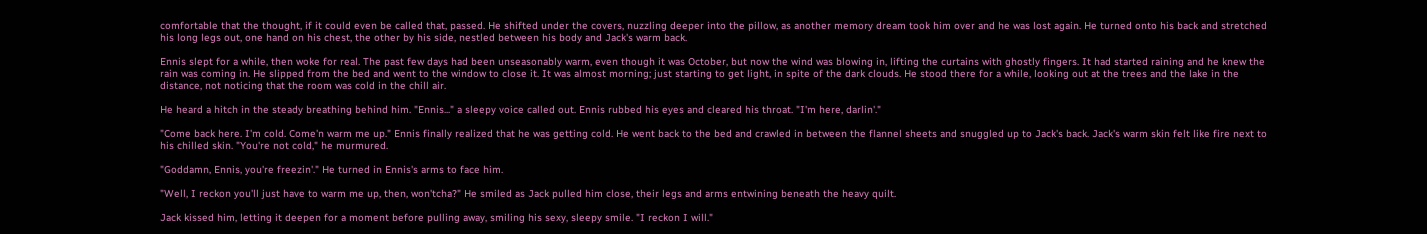comfortable that the thought, if it could even be called that, passed. He shifted under the covers, nuzzling deeper into the pillow, as another memory dream took him over and he was lost again. He turned onto his back and stretched his long legs out, one hand on his chest, the other by his side, nestled between his body and Jack's warm back.

Ennis slept for a while, then woke for real. The past few days had been unseasonably warm, even though it was October, but now the wind was blowing in, lifting the curtains with ghostly fingers. It had started raining and he knew the rain was coming in. He slipped from the bed and went to the window to close it. It was almost morning; just starting to get light, in spite of the dark clouds. He stood there for a while, looking out at the trees and the lake in the distance, not noticing that the room was cold in the chill air.

He heard a hitch in the steady breathing behind him. "Ennis..." a sleepy voice called out. Ennis rubbed his eyes and cleared his throat. "I'm here, darlin'."

"Come back here. I'm cold. Come'n warm me up." Ennis finally realized that he was getting cold. He went back to the bed and crawled in between the flannel sheets and snuggled up to Jack's back. Jack's warm skin felt like fire next to his chilled skin. "You're not cold," he murmured.

"Goddamn, Ennis, you're freezin'." He turned in Ennis's arms to face him.

"Well, I reckon you'll just have to warm me up, then, won'tcha?" He smiled as Jack pulled him close, their legs and arms entwining beneath the heavy quilt.

Jack kissed him, letting it deepen for a moment before pulling away, smiling his sexy, sleepy smile. "I reckon I will."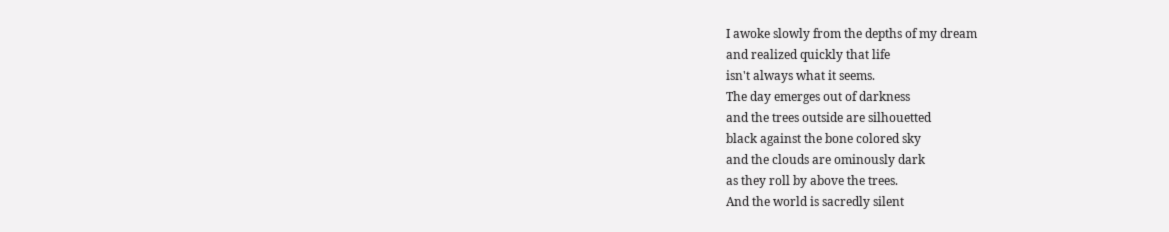I awoke slowly from the depths of my dream
and realized quickly that life
isn't always what it seems.
The day emerges out of darkness
and the trees outside are silhouetted
black against the bone colored sky
and the clouds are ominously dark
as they roll by above the trees.
And the world is sacredly silent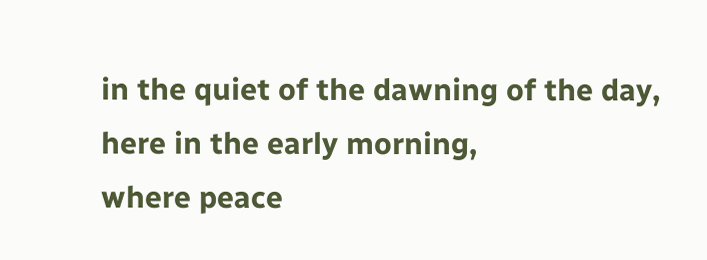in the quiet of the dawning of the day,
here in the early morning,
where peace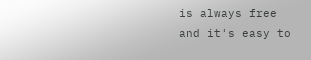is always free
and it's easy to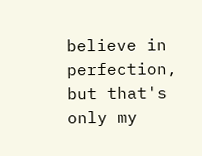believe in perfection,
but that's only my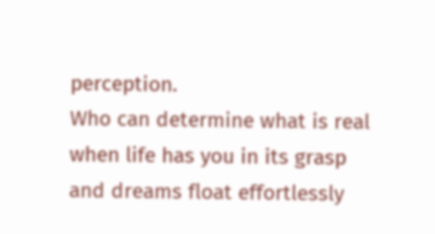perception.
Who can determine what is real
when life has you in its grasp
and dreams float effortlessly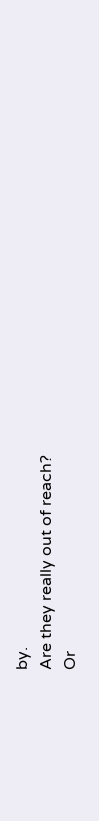by.
Are they really out of reach?
Or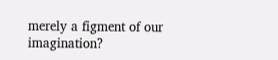merely a figment of our imagination?